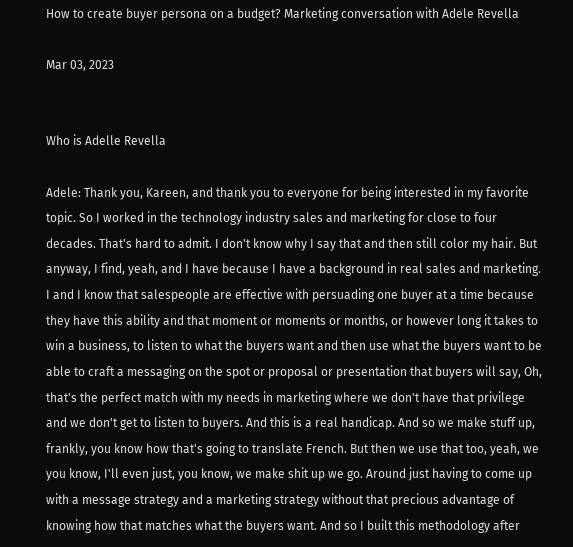How to create buyer persona on a budget? Marketing conversation with Adele Revella

Mar 03, 2023


Who is Adelle Revella

Adele: Thank you, Kareen, and thank you to everyone for being interested in my favorite topic. So I worked in the technology industry sales and marketing for close to four decades. That's hard to admit. I don't know why I say that and then still color my hair. But anyway, I find, yeah, and I have because I have a background in real sales and marketing. I and I know that salespeople are effective with persuading one buyer at a time because they have this ability and that moment or moments or months, or however long it takes to win a business, to listen to what the buyers want and then use what the buyers want to be able to craft a messaging on the spot or proposal or presentation that buyers will say, Oh, that's the perfect match with my needs in marketing where we don't have that privilege and we don't get to listen to buyers. And this is a real handicap. And so we make stuff up, frankly, you know how that's going to translate French. But then we use that too, yeah, we you know, I'll even just, you know, we make shit up we go. Around just having to come up with a message strategy and a marketing strategy without that precious advantage of knowing how that matches what the buyers want. And so I built this methodology after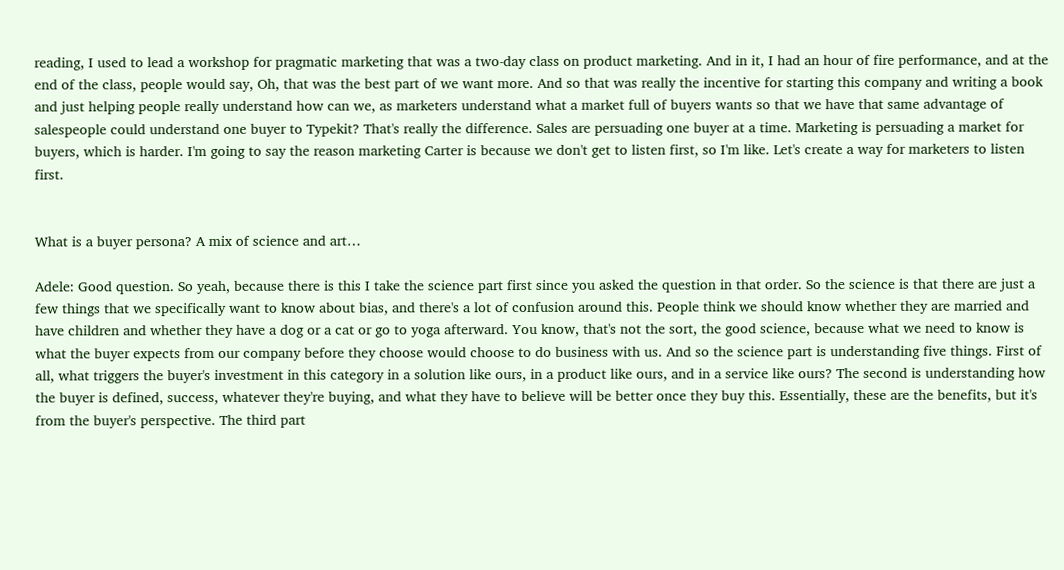reading, I used to lead a workshop for pragmatic marketing that was a two-day class on product marketing. And in it, I had an hour of fire performance, and at the end of the class, people would say, Oh, that was the best part of we want more. And so that was really the incentive for starting this company and writing a book and just helping people really understand how can we, as marketers understand what a market full of buyers wants so that we have that same advantage of salespeople could understand one buyer to Typekit? That's really the difference. Sales are persuading one buyer at a time. Marketing is persuading a market for buyers, which is harder. I'm going to say the reason marketing Carter is because we don't get to listen first, so I'm like. Let's create a way for marketers to listen first.


What is a buyer persona? A mix of science and art…

Adele: Good question. So yeah, because there is this I take the science part first since you asked the question in that order. So the science is that there are just a few things that we specifically want to know about bias, and there's a lot of confusion around this. People think we should know whether they are married and have children and whether they have a dog or a cat or go to yoga afterward. You know, that's not the sort, the good science, because what we need to know is what the buyer expects from our company before they choose would choose to do business with us. And so the science part is understanding five things. First of all, what triggers the buyer's investment in this category in a solution like ours, in a product like ours, and in a service like ours? The second is understanding how the buyer is defined, success, whatever they're buying, and what they have to believe will be better once they buy this. Essentially, these are the benefits, but it's from the buyer's perspective. The third part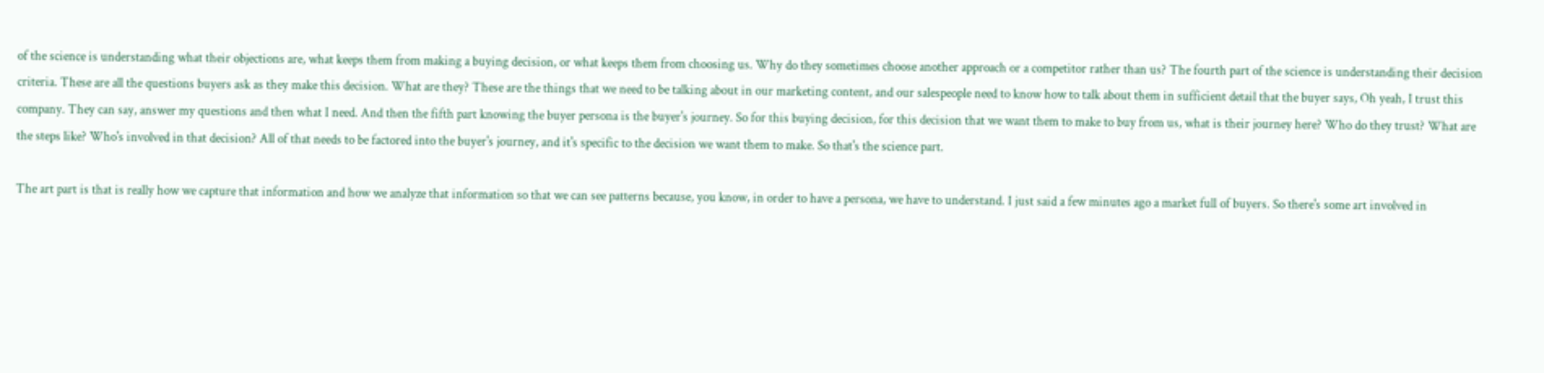of the science is understanding what their objections are, what keeps them from making a buying decision, or what keeps them from choosing us. Why do they sometimes choose another approach or a competitor rather than us? The fourth part of the science is understanding their decision criteria. These are all the questions buyers ask as they make this decision. What are they? These are the things that we need to be talking about in our marketing content, and our salespeople need to know how to talk about them in sufficient detail that the buyer says, Oh yeah, I trust this company. They can say, answer my questions and then what I need. And then the fifth part knowing the buyer persona is the buyer's journey. So for this buying decision, for this decision that we want them to make to buy from us, what is their journey here? Who do they trust? What are the steps like? Who's involved in that decision? All of that needs to be factored into the buyer's journey, and it's specific to the decision we want them to make. So that's the science part.

The art part is that is really how we capture that information and how we analyze that information so that we can see patterns because, you know, in order to have a persona, we have to understand. I just said a few minutes ago a market full of buyers. So there's some art involved in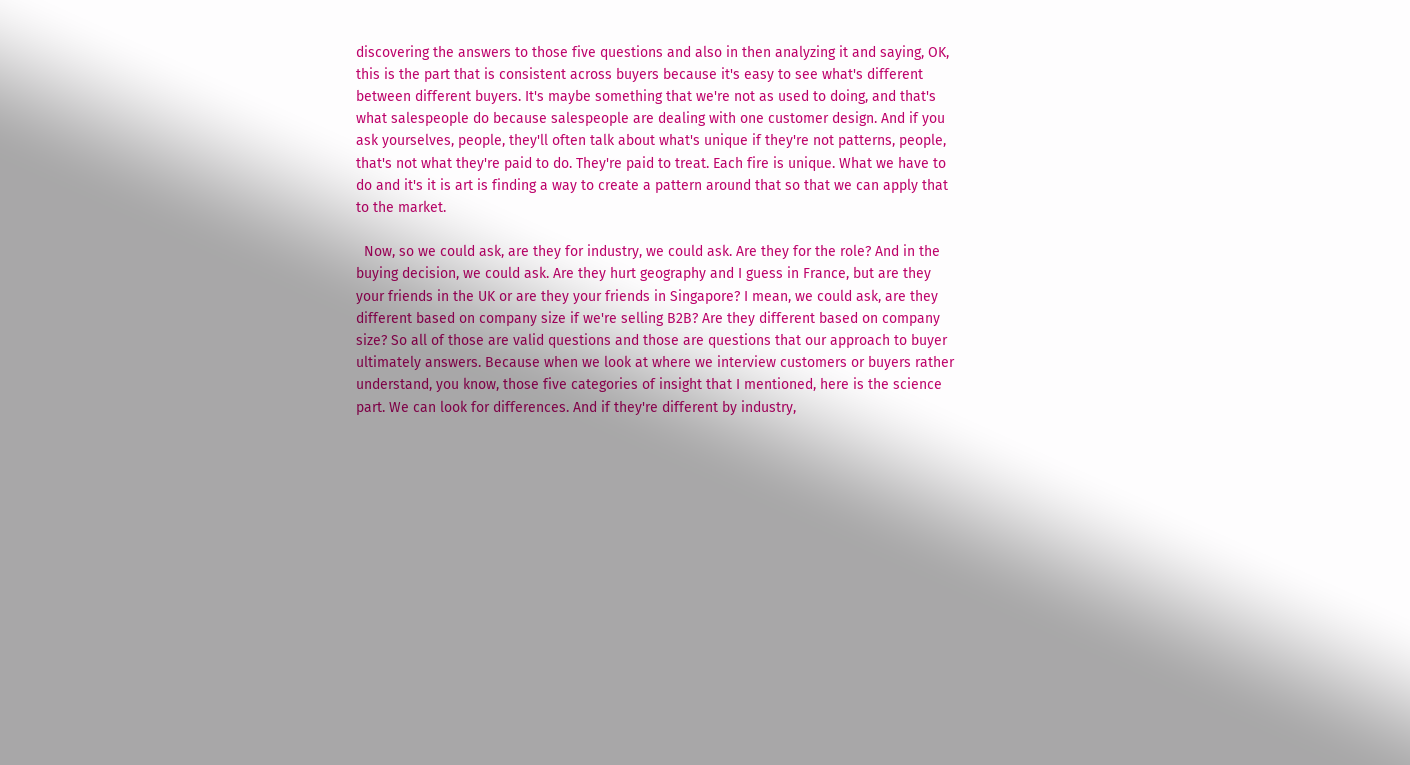discovering the answers to those five questions and also in then analyzing it and saying, OK, this is the part that is consistent across buyers because it's easy to see what's different between different buyers. It's maybe something that we're not as used to doing, and that's what salespeople do because salespeople are dealing with one customer design. And if you ask yourselves, people, they'll often talk about what's unique if they're not patterns, people, that's not what they're paid to do. They're paid to treat. Each fire is unique. What we have to do and it's it is art is finding a way to create a pattern around that so that we can apply that to the market.

  Now, so we could ask, are they for industry, we could ask. Are they for the role? And in the buying decision, we could ask. Are they hurt geography and I guess in France, but are they your friends in the UK or are they your friends in Singapore? I mean, we could ask, are they different based on company size if we're selling B2B? Are they different based on company size? So all of those are valid questions and those are questions that our approach to buyer ultimately answers. Because when we look at where we interview customers or buyers rather understand, you know, those five categories of insight that I mentioned, here is the science part. We can look for differences. And if they're different by industry,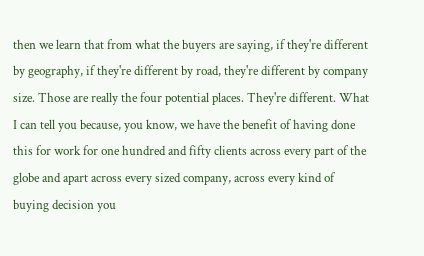then we learn that from what the buyers are saying, if they're different by geography, if they're different by road, they're different by company size. Those are really the four potential places. They're different. What I can tell you because, you know, we have the benefit of having done this for work for one hundred and fifty clients across every part of the globe and apart across every sized company, across every kind of buying decision you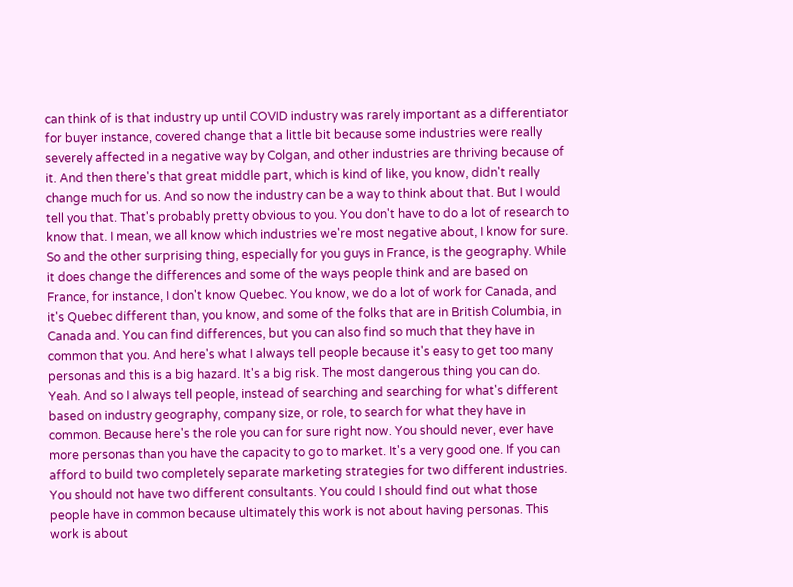can think of is that industry up until COVID industry was rarely important as a differentiator for buyer instance, covered change that a little bit because some industries were really severely affected in a negative way by Colgan, and other industries are thriving because of it. And then there's that great middle part, which is kind of like, you know, didn't really change much for us. And so now the industry can be a way to think about that. But I would tell you that. That's probably pretty obvious to you. You don't have to do a lot of research to know that. I mean, we all know which industries we're most negative about, I know for sure. So and the other surprising thing, especially for you guys in France, is the geography. While it does change the differences and some of the ways people think and are based on France, for instance, I don't know Quebec. You know, we do a lot of work for Canada, and it's Quebec different than, you know, and some of the folks that are in British Columbia, in Canada and. You can find differences, but you can also find so much that they have in common that you. And here's what I always tell people because it's easy to get too many personas and this is a big hazard. It's a big risk. The most dangerous thing you can do. Yeah. And so I always tell people, instead of searching and searching for what's different based on industry geography, company size, or role, to search for what they have in common. Because here's the role you can for sure right now. You should never, ever have more personas than you have the capacity to go to market. It's a very good one. If you can afford to build two completely separate marketing strategies for two different industries. You should not have two different consultants. You could I should find out what those people have in common because ultimately this work is not about having personas. This work is about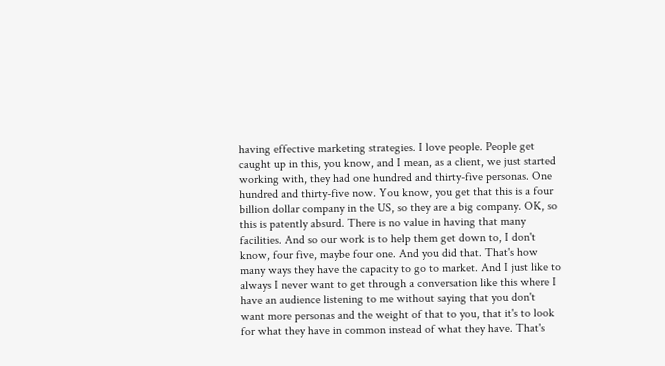having effective marketing strategies. I love people. People get caught up in this, you know, and I mean, as a client, we just started working with, they had one hundred and thirty-five personas. One hundred and thirty-five now. You know, you get that this is a four billion dollar company in the US, so they are a big company. OK, so this is patently absurd. There is no value in having that many facilities. And so our work is to help them get down to, I don't know, four five, maybe four one. And you did that. That's how many ways they have the capacity to go to market. And I just like to always I never want to get through a conversation like this where I have an audience listening to me without saying that you don't want more personas and the weight of that to you, that it's to look for what they have in common instead of what they have. That's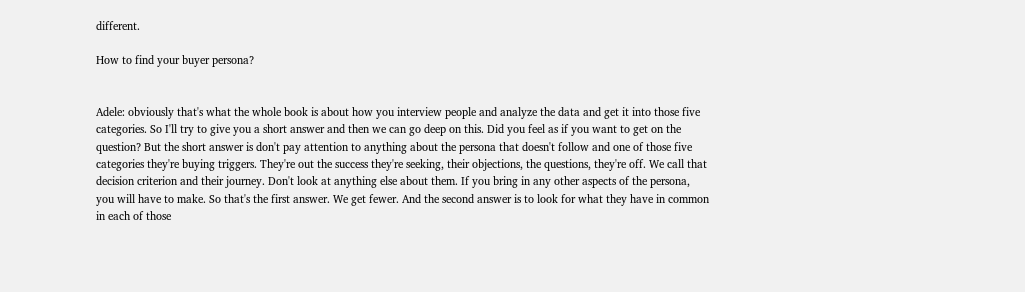different.

How to find your buyer persona?


Adele: obviously that's what the whole book is about how you interview people and analyze the data and get it into those five categories. So I'll try to give you a short answer and then we can go deep on this. Did you feel as if you want to get on the question? But the short answer is don't pay attention to anything about the persona that doesn't follow and one of those five categories they're buying triggers. They're out the success they're seeking, their objections, the questions, they're off. We call that decision criterion and their journey. Don't look at anything else about them. If you bring in any other aspects of the persona, you will have to make. So that's the first answer. We get fewer. And the second answer is to look for what they have in common in each of those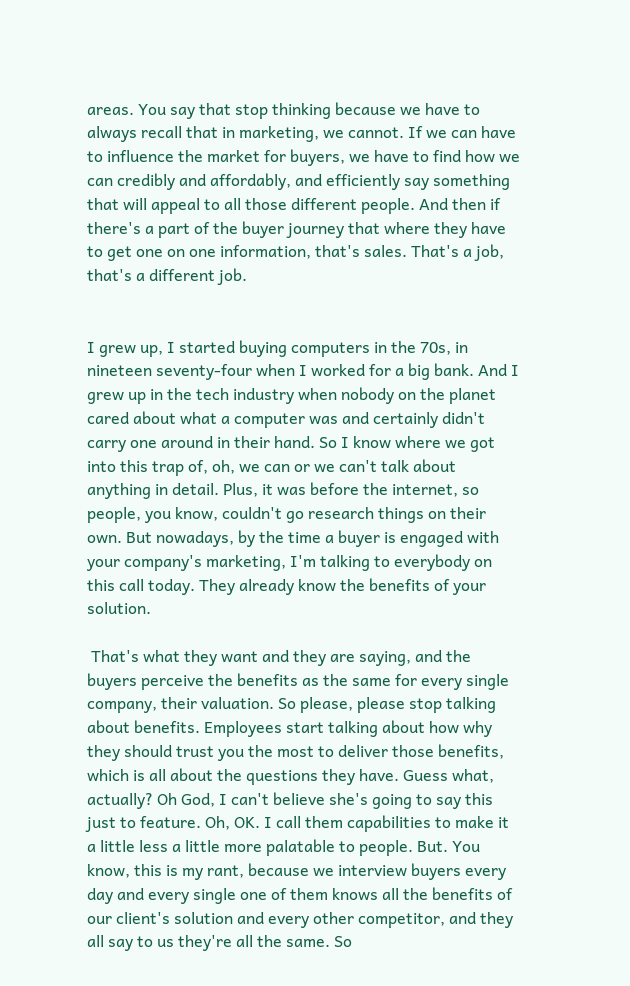areas. You say that stop thinking because we have to always recall that in marketing, we cannot. If we can have to influence the market for buyers, we have to find how we can credibly and affordably, and efficiently say something that will appeal to all those different people. And then if there's a part of the buyer journey that where they have to get one on one information, that's sales. That's a job, that's a different job.


I grew up, I started buying computers in the 70s, in nineteen seventy-four when I worked for a big bank. And I grew up in the tech industry when nobody on the planet cared about what a computer was and certainly didn't carry one around in their hand. So I know where we got into this trap of, oh, we can or we can't talk about anything in detail. Plus, it was before the internet, so people, you know, couldn't go research things on their own. But nowadays, by the time a buyer is engaged with your company's marketing, I'm talking to everybody on this call today. They already know the benefits of your solution.

 That's what they want and they are saying, and the buyers perceive the benefits as the same for every single company, their valuation. So please, please stop talking about benefits. Employees start talking about how why they should trust you the most to deliver those benefits, which is all about the questions they have. Guess what, actually? Oh God, I can't believe she's going to say this just to feature. Oh, OK. I call them capabilities to make it a little less a little more palatable to people. But. You know, this is my rant, because we interview buyers every day and every single one of them knows all the benefits of our client's solution and every other competitor, and they all say to us they're all the same. So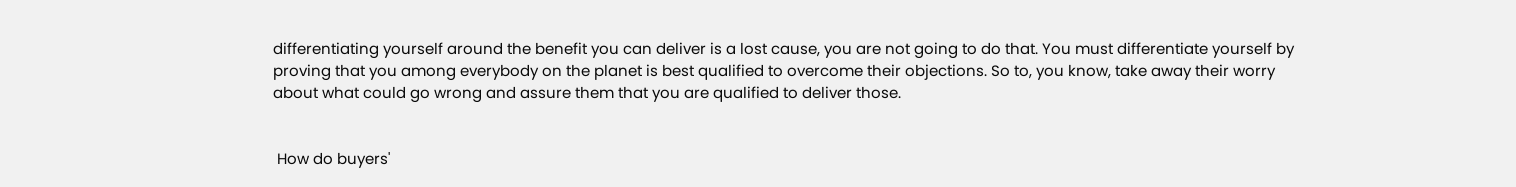differentiating yourself around the benefit you can deliver is a lost cause, you are not going to do that. You must differentiate yourself by proving that you among everybody on the planet is best qualified to overcome their objections. So to, you know, take away their worry about what could go wrong and assure them that you are qualified to deliver those.


 How do buyers'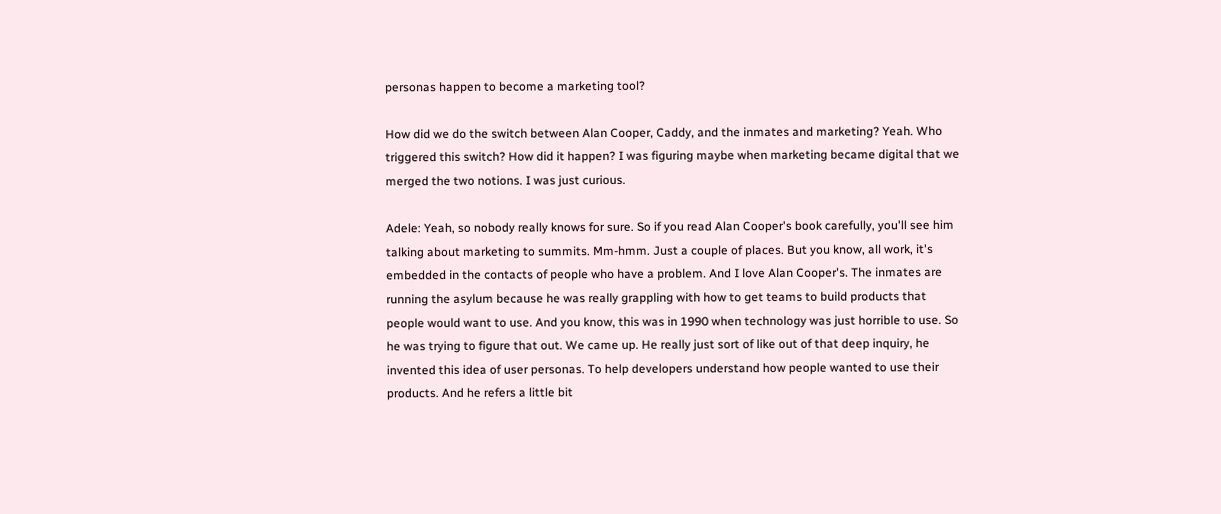personas happen to become a marketing tool?

How did we do the switch between Alan Cooper, Caddy, and the inmates and marketing? Yeah. Who triggered this switch? How did it happen? I was figuring maybe when marketing became digital that we merged the two notions. I was just curious.

Adele: Yeah, so nobody really knows for sure. So if you read Alan Cooper's book carefully, you'll see him talking about marketing to summits. Mm-hmm. Just a couple of places. But you know, all work, it's embedded in the contacts of people who have a problem. And I love Alan Cooper's. The inmates are running the asylum because he was really grappling with how to get teams to build products that people would want to use. And you know, this was in 1990 when technology was just horrible to use. So he was trying to figure that out. We came up. He really just sort of like out of that deep inquiry, he invented this idea of user personas. To help developers understand how people wanted to use their products. And he refers a little bit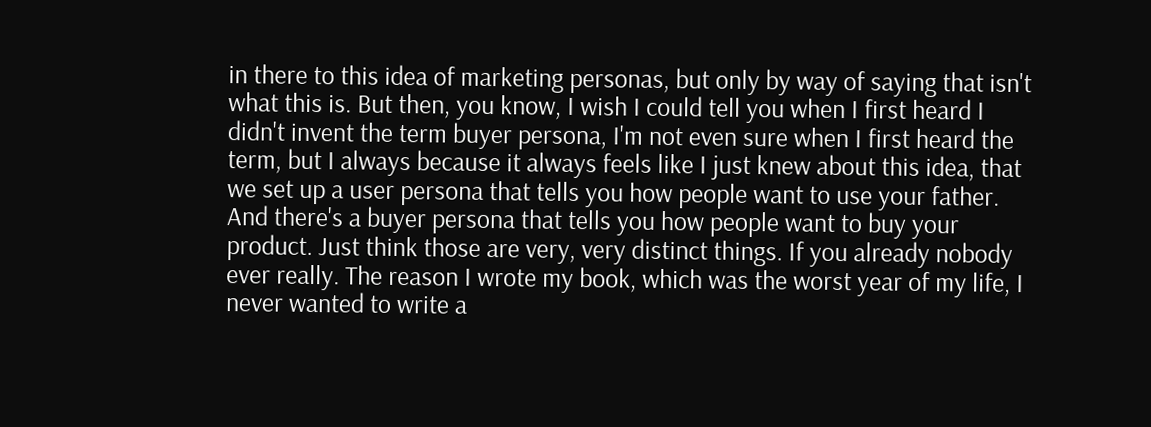in there to this idea of marketing personas, but only by way of saying that isn't what this is. But then, you know, I wish I could tell you when I first heard I didn't invent the term buyer persona, I'm not even sure when I first heard the term, but I always because it always feels like I just knew about this idea, that we set up a user persona that tells you how people want to use your father. And there's a buyer persona that tells you how people want to buy your product. Just think those are very, very distinct things. If you already nobody ever really. The reason I wrote my book, which was the worst year of my life, I never wanted to write a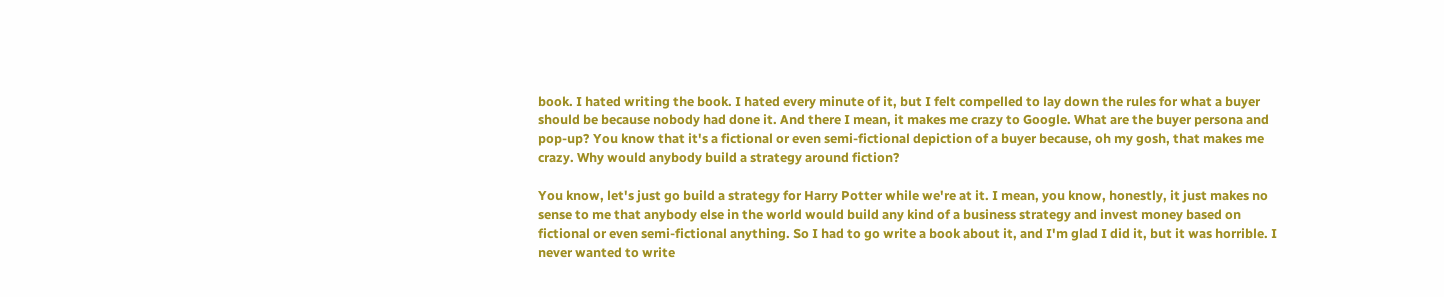book. I hated writing the book. I hated every minute of it, but I felt compelled to lay down the rules for what a buyer should be because nobody had done it. And there I mean, it makes me crazy to Google. What are the buyer persona and pop-up? You know that it's a fictional or even semi-fictional depiction of a buyer because, oh my gosh, that makes me crazy. Why would anybody build a strategy around fiction?

You know, let's just go build a strategy for Harry Potter while we're at it. I mean, you know, honestly, it just makes no sense to me that anybody else in the world would build any kind of a business strategy and invest money based on fictional or even semi-fictional anything. So I had to go write a book about it, and I'm glad I did it, but it was horrible. I never wanted to write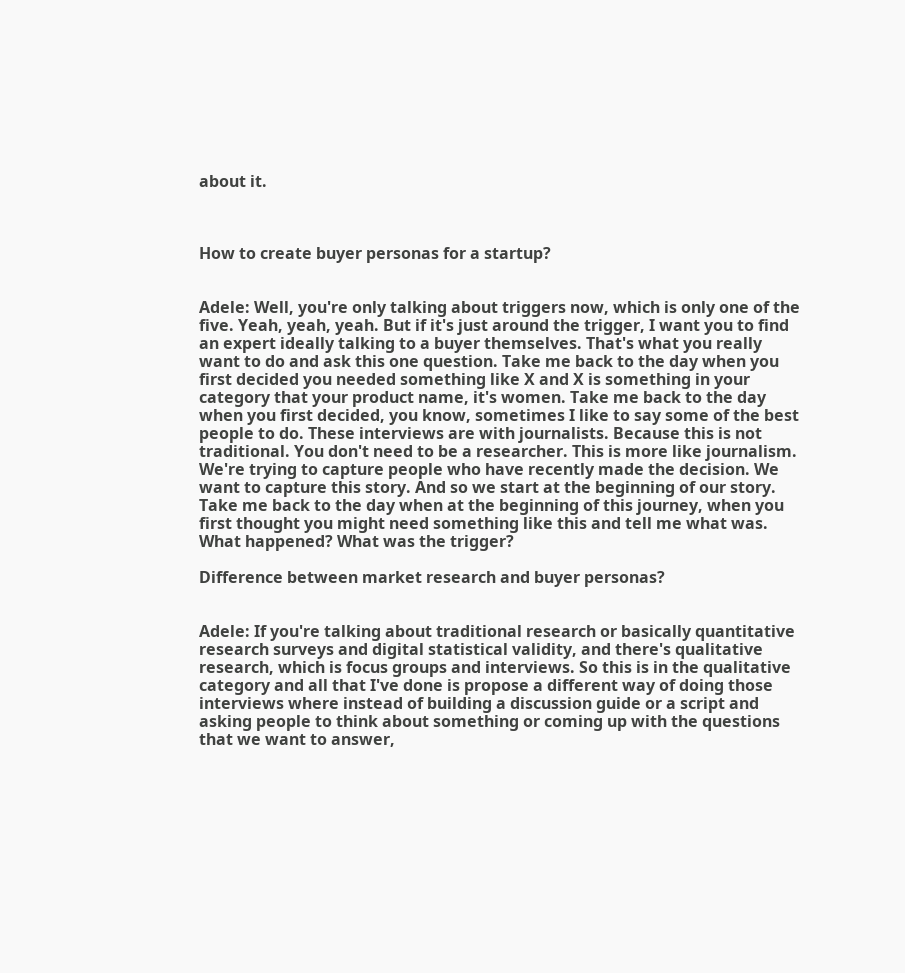about it.



How to create buyer personas for a startup?


Adele: Well, you're only talking about triggers now, which is only one of the five. Yeah, yeah, yeah. But if it's just around the trigger, I want you to find an expert ideally talking to a buyer themselves. That's what you really want to do and ask this one question. Take me back to the day when you first decided you needed something like X and X is something in your category that your product name, it's women. Take me back to the day when you first decided, you know, sometimes I like to say some of the best people to do. These interviews are with journalists. Because this is not traditional. You don't need to be a researcher. This is more like journalism. We're trying to capture people who have recently made the decision. We want to capture this story. And so we start at the beginning of our story. Take me back to the day when at the beginning of this journey, when you first thought you might need something like this and tell me what was. What happened? What was the trigger?

Difference between market research and buyer personas?


Adele: If you're talking about traditional research or basically quantitative research surveys and digital statistical validity, and there's qualitative research, which is focus groups and interviews. So this is in the qualitative category and all that I've done is propose a different way of doing those interviews where instead of building a discussion guide or a script and asking people to think about something or coming up with the questions that we want to answer,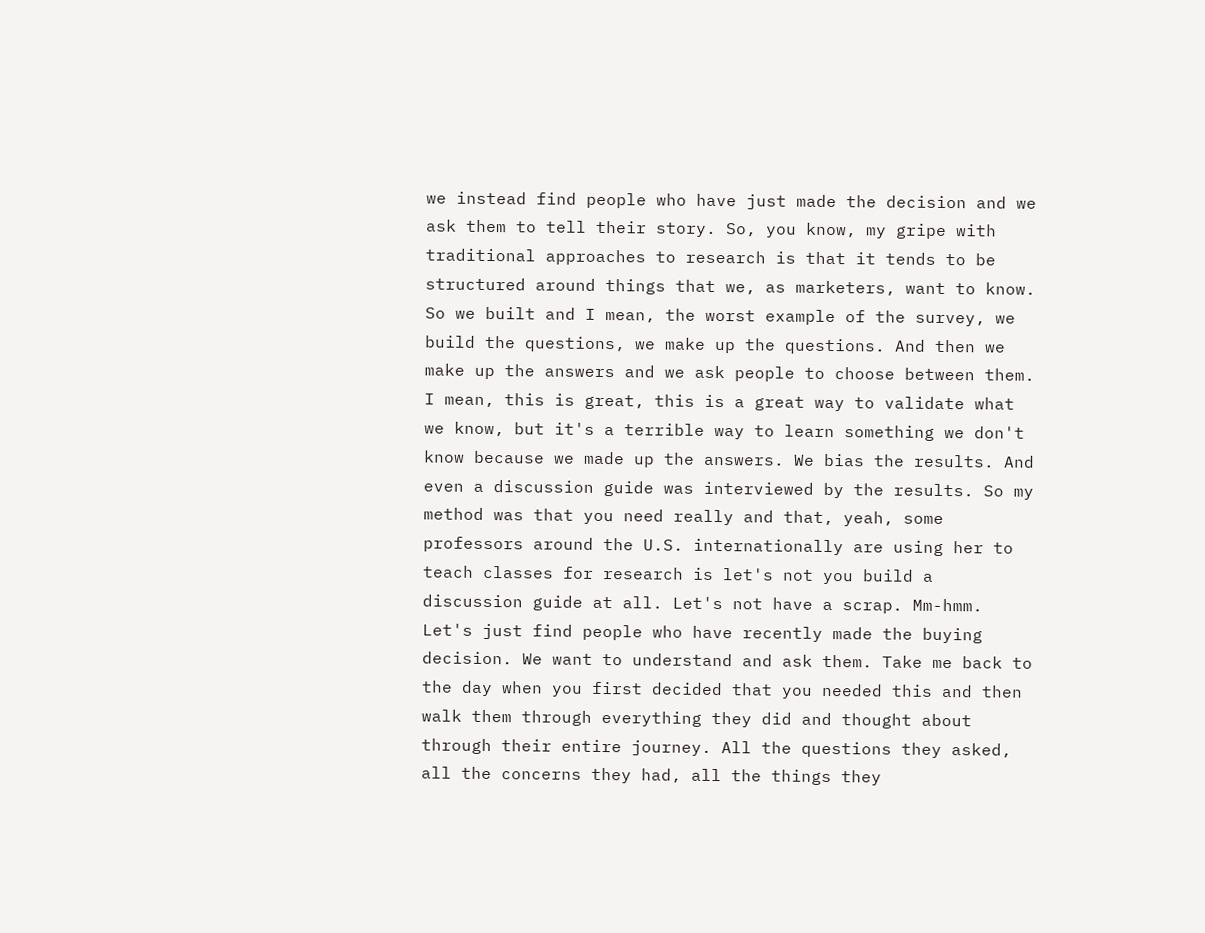we instead find people who have just made the decision and we ask them to tell their story. So, you know, my gripe with traditional approaches to research is that it tends to be structured around things that we, as marketers, want to know. So we built and I mean, the worst example of the survey, we build the questions, we make up the questions. And then we make up the answers and we ask people to choose between them. I mean, this is great, this is a great way to validate what we know, but it's a terrible way to learn something we don't know because we made up the answers. We bias the results. And even a discussion guide was interviewed by the results. So my method was that you need really and that, yeah, some professors around the U.S. internationally are using her to teach classes for research is let's not you build a discussion guide at all. Let's not have a scrap. Mm-hmm. Let's just find people who have recently made the buying decision. We want to understand and ask them. Take me back to the day when you first decided that you needed this and then walk them through everything they did and thought about through their entire journey. All the questions they asked, all the concerns they had, all the things they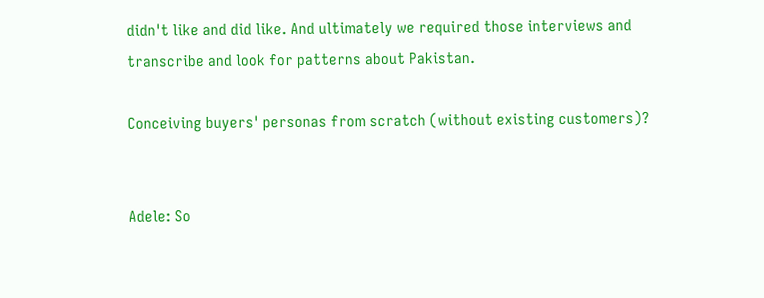didn't like and did like. And ultimately we required those interviews and transcribe and look for patterns about Pakistan.

Conceiving buyers' personas from scratch (without existing customers)?


Adele: So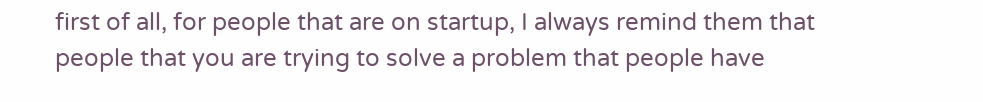first of all, for people that are on startup, I always remind them that people that you are trying to solve a problem that people have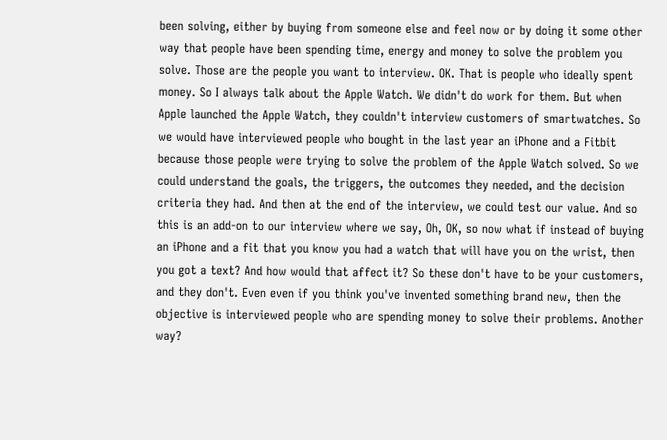been solving, either by buying from someone else and feel now or by doing it some other way that people have been spending time, energy and money to solve the problem you solve. Those are the people you want to interview. OK. That is people who ideally spent money. So I always talk about the Apple Watch. We didn't do work for them. But when Apple launched the Apple Watch, they couldn't interview customers of smartwatches. So we would have interviewed people who bought in the last year an iPhone and a Fitbit because those people were trying to solve the problem of the Apple Watch solved. So we could understand the goals, the triggers, the outcomes they needed, and the decision criteria they had. And then at the end of the interview, we could test our value. And so this is an add-on to our interview where we say, Oh, OK, so now what if instead of buying an iPhone and a fit that you know you had a watch that will have you on the wrist, then you got a text? And how would that affect it? So these don't have to be your customers, and they don't. Even even if you think you've invented something brand new, then the objective is interviewed people who are spending money to solve their problems. Another way?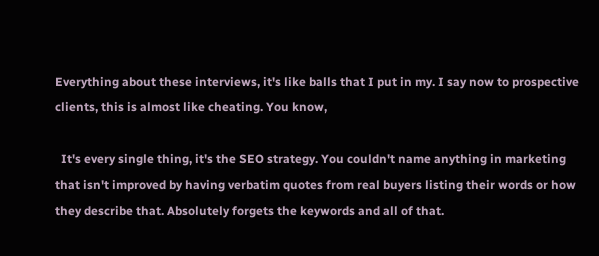Everything about these interviews, it's like balls that I put in my. I say now to prospective clients, this is almost like cheating. You know,

  It's every single thing, it's the SEO strategy. You couldn't name anything in marketing that isn't improved by having verbatim quotes from real buyers listing their words or how they describe that. Absolutely forgets the keywords and all of that.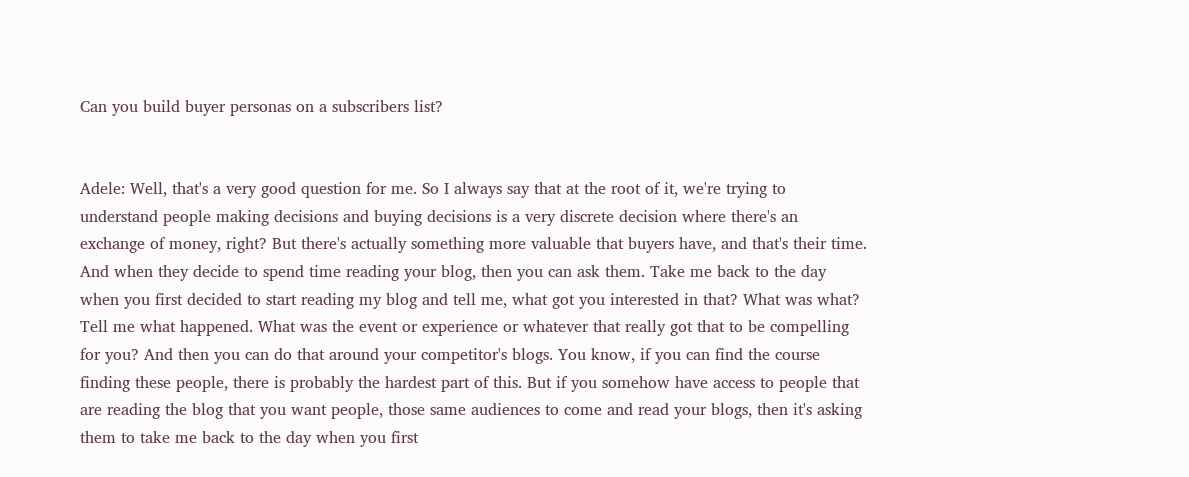Can you build buyer personas on a subscribers list?


Adele: Well, that's a very good question for me. So I always say that at the root of it, we're trying to understand people making decisions and buying decisions is a very discrete decision where there's an exchange of money, right? But there's actually something more valuable that buyers have, and that's their time. And when they decide to spend time reading your blog, then you can ask them. Take me back to the day when you first decided to start reading my blog and tell me, what got you interested in that? What was what? Tell me what happened. What was the event or experience or whatever that really got that to be compelling for you? And then you can do that around your competitor's blogs. You know, if you can find the course finding these people, there is probably the hardest part of this. But if you somehow have access to people that are reading the blog that you want people, those same audiences to come and read your blogs, then it's asking them to take me back to the day when you first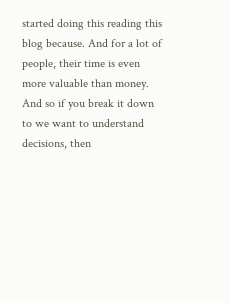started doing this reading this blog because. And for a lot of people, their time is even more valuable than money. And so if you break it down to we want to understand decisions, then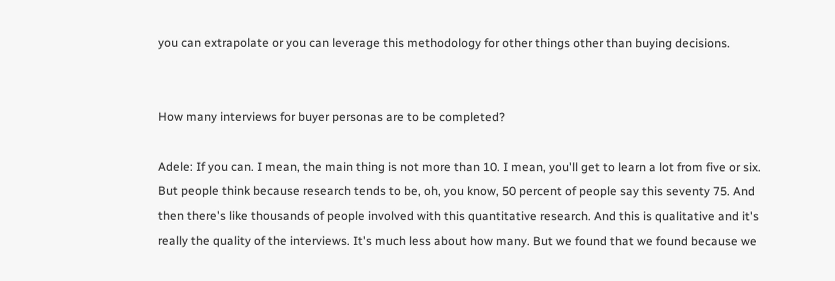you can extrapolate or you can leverage this methodology for other things other than buying decisions.


How many interviews for buyer personas are to be completed?

Adele: If you can. I mean, the main thing is not more than 10. I mean, you'll get to learn a lot from five or six. But people think because research tends to be, oh, you know, 50 percent of people say this seventy 75. And then there's like thousands of people involved with this quantitative research. And this is qualitative and it's really the quality of the interviews. It's much less about how many. But we found that we found because we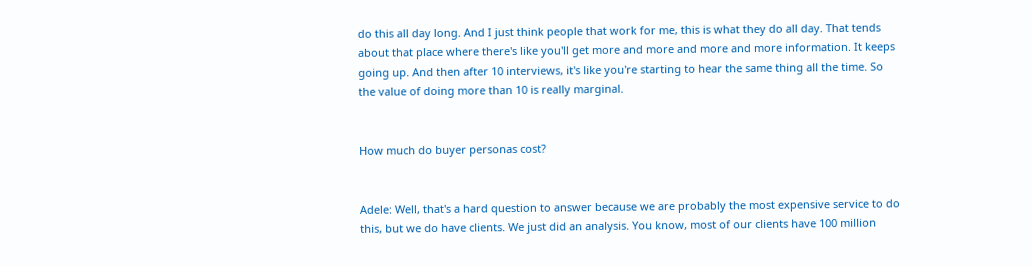do this all day long. And I just think people that work for me, this is what they do all day. That tends about that place where there's like you'll get more and more and more and more information. It keeps going up. And then after 10 interviews, it's like you're starting to hear the same thing all the time. So the value of doing more than 10 is really marginal.


How much do buyer personas cost?


Adele: Well, that's a hard question to answer because we are probably the most expensive service to do this, but we do have clients. We just did an analysis. You know, most of our clients have 100 million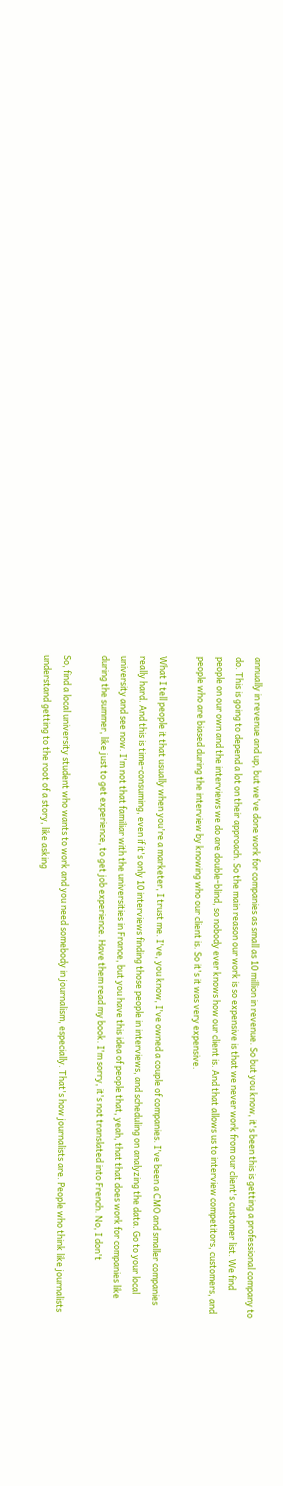annually in revenue and up, but we've done work for companies as small as 10 million in revenue. So but you know, it's been this is getting a professional company to do. This is going to depend a lot on their approach. So the main reason our work is so expensive is that we never work from our client's customer list. We find people on our own and the interviews we do are double-blind, so nobody ever knows how our client is. And that allows us to interview competitors, customers, and people who are biased during the interview by knowing who our client is. So it's it was very expensive.

What I tell people it that usually when you're a marketer, I trust me. I've, you know, I've owned a couple of companies. I've been a CMO and smaller companies really hard. And this is time-consuming, even if it's only 10 interviews finding those people in interviews, and scheduling on analyzing the data. Go to your local university and see now. I'm not that familiar with the universities in France, but you have this idea of people that, yeah, that that does work for companies like during the summer, like just to get experience, to get job experience. Have them read my book. I'm sorry, it's not translated into French. No, I don't

So, find a local university student who wants to work and you need somebody in journalism, especially. That's how journalists are. People who think like journalists understand getting to the root of a story, like asking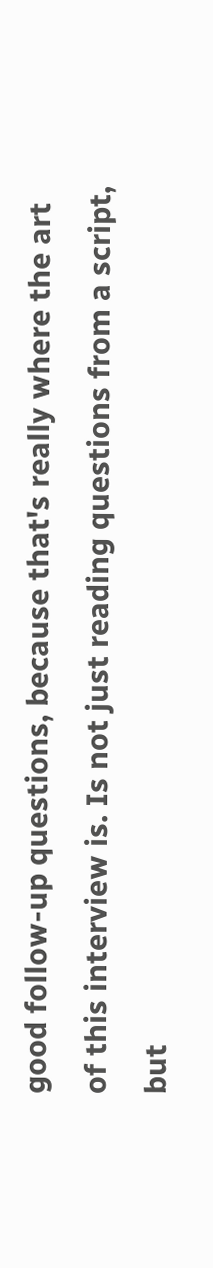good follow-up questions, because that's really where the art of this interview is. Is not just reading questions from a script, but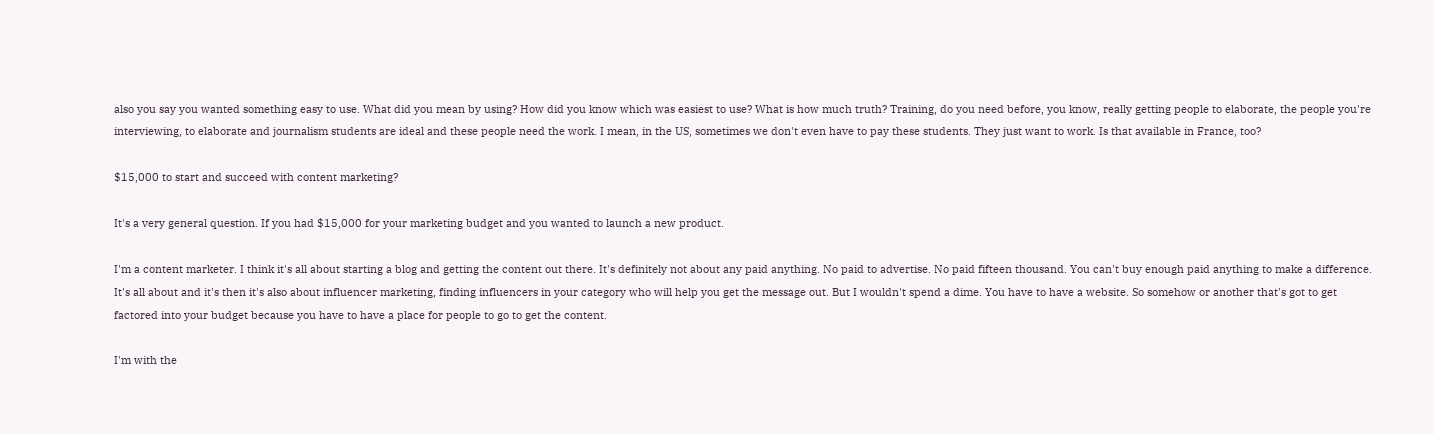also you say you wanted something easy to use. What did you mean by using? How did you know which was easiest to use? What is how much truth? Training, do you need before, you know, really getting people to elaborate, the people you're interviewing, to elaborate and journalism students are ideal and these people need the work. I mean, in the US, sometimes we don't even have to pay these students. They just want to work. Is that available in France, too?

$15,000 to start and succeed with content marketing?

It's a very general question. If you had $15,000 for your marketing budget and you wanted to launch a new product.

I'm a content marketer. I think it's all about starting a blog and getting the content out there. It's definitely not about any paid anything. No paid to advertise. No paid fifteen thousand. You can't buy enough paid anything to make a difference. It's all about and it's then it's also about influencer marketing, finding influencers in your category who will help you get the message out. But I wouldn't spend a dime. You have to have a website. So somehow or another that's got to get factored into your budget because you have to have a place for people to go to get the content.

I'm with the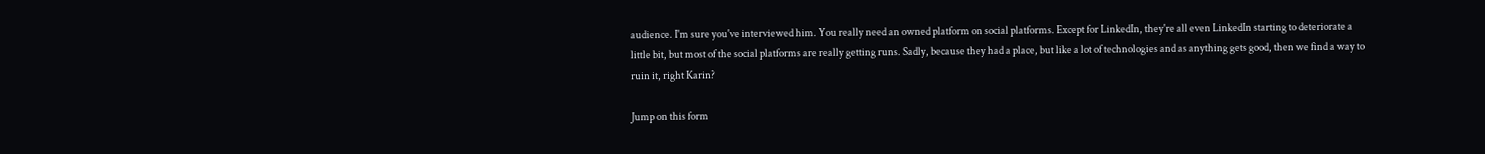audience. I'm sure you've interviewed him. You really need an owned platform on social platforms. Except for LinkedIn, they're all even LinkedIn starting to deteriorate a little bit, but most of the social platforms are really getting runs. Sadly, because they had a place, but like a lot of technologies and as anything gets good, then we find a way to ruin it, right Karin?

Jump on this form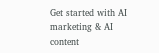Get started with AI marketing & AI content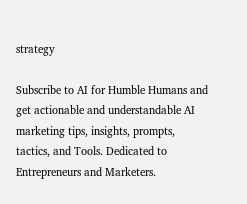strategy

Subscribe to AI for Humble Humans and get actionable and understandable AI marketing tips, insights, prompts, tactics, and Tools. Dedicated to Entrepreneurs and Marketers.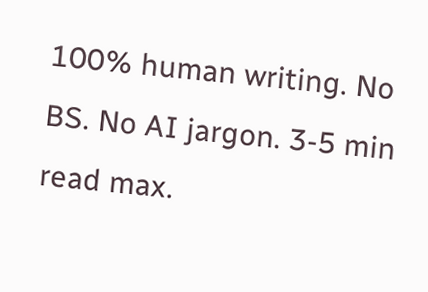100% human writing. No BS. No AI jargon. 3-5 min read max.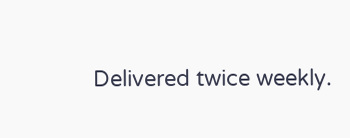Delivered twice weekly.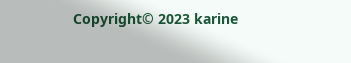Copyright© 2023 karine